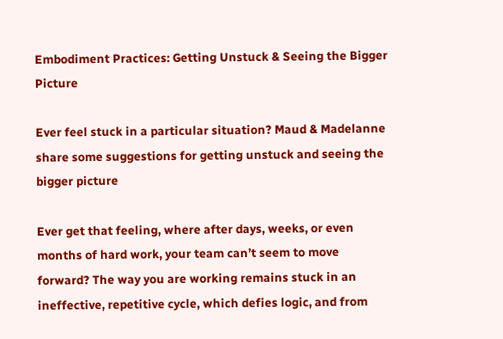Embodiment Practices: Getting Unstuck & Seeing the Bigger Picture

Ever feel stuck in a particular situation? Maud & Madelanne share some suggestions for getting unstuck and seeing the bigger picture

Ever get that feeling, where after days, weeks, or even months of hard work, your team can’t seem to move forward? The way you are working remains stuck in an ineffective, repetitive cycle, which defies logic, and from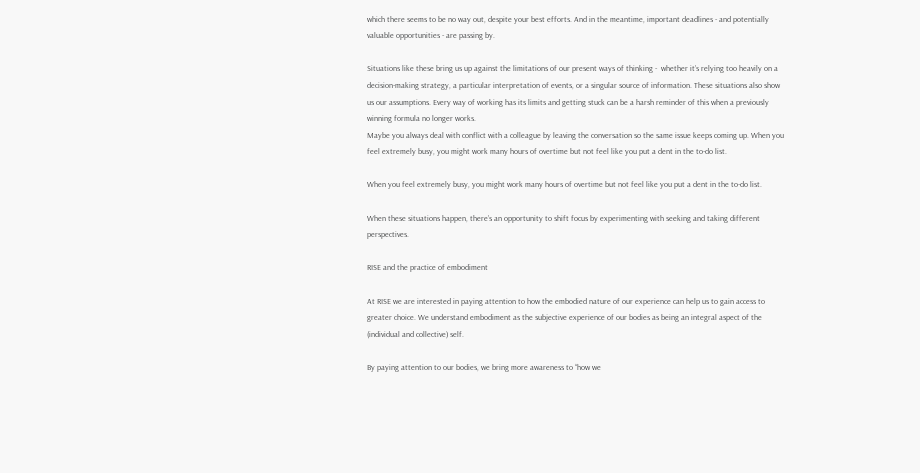which there seems to be no way out, despite your best efforts. And in the meantime, important deadlines - and potentially valuable opportunities - are passing by.

Situations like these bring us up against the limitations of our present ways of thinking -  whether it’s relying too heavily on a decision-making strategy, a particular interpretation of events, or a singular source of information. These situations also show us our assumptions. Every way of working has its limits and getting stuck can be a harsh reminder of this when a previously winning formula no longer works.
Maybe you always deal with conflict with a colleague by leaving the conversation so the same issue keeps coming up. When you feel extremely busy, you might work many hours of overtime but not feel like you put a dent in the to-do list.

When you feel extremely busy, you might work many hours of overtime but not feel like you put a dent in the to-do list.

When these situations happen, there’s an opportunity to shift focus by experimenting with seeking and taking different perspectives.

RISE and the practice of embodiment

At RISE we are interested in paying attention to how the embodied nature of our experience can help us to gain access to greater choice. We understand embodiment as the subjective experience of our bodies as being an integral aspect of the (individual and collective) self.

By paying attention to our bodies, we bring more awareness to “how we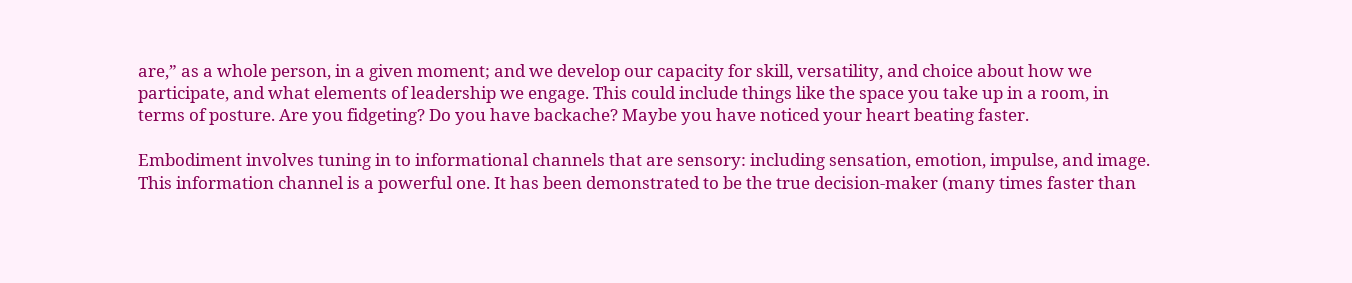are,” as a whole person, in a given moment; and we develop our capacity for skill, versatility, and choice about how we participate, and what elements of leadership we engage. This could include things like the space you take up in a room, in terms of posture. Are you fidgeting? Do you have backache? Maybe you have noticed your heart beating faster.

Embodiment involves tuning in to informational channels that are sensory: including sensation, emotion, impulse, and image. This information channel is a powerful one. It has been demonstrated to be the true decision-maker (many times faster than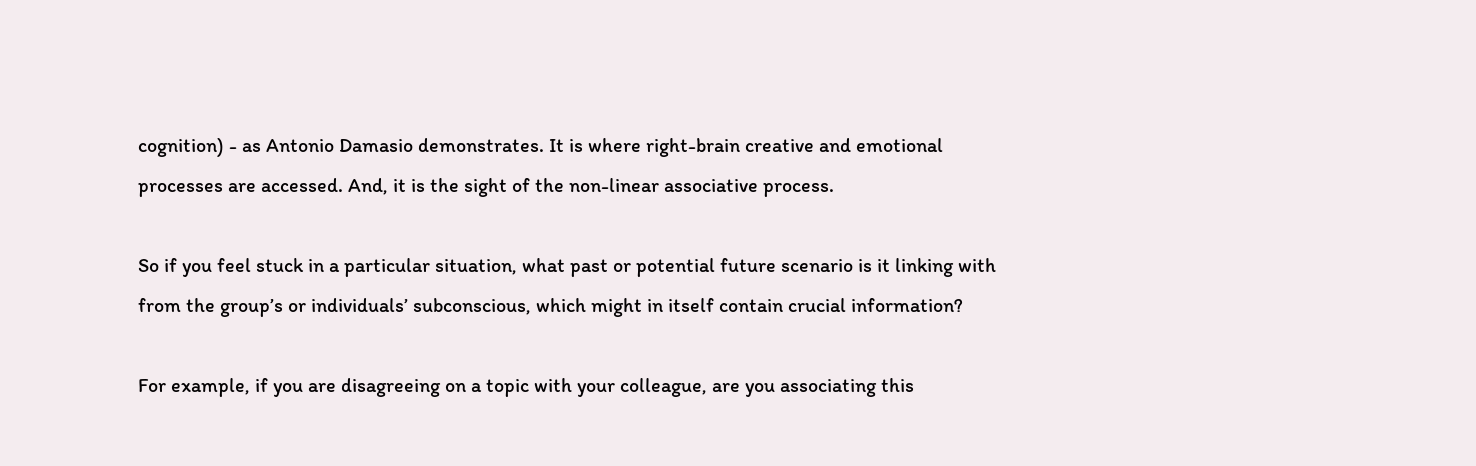cognition) - as Antonio Damasio demonstrates. It is where right-brain creative and emotional processes are accessed. And, it is the sight of the non-linear associative process.

So if you feel stuck in a particular situation, what past or potential future scenario is it linking with from the group’s or individuals’ subconscious, which might in itself contain crucial information?

For example, if you are disagreeing on a topic with your colleague, are you associating this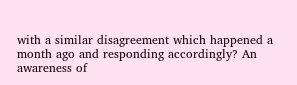with a similar disagreement which happened a month ago and responding accordingly? An awareness of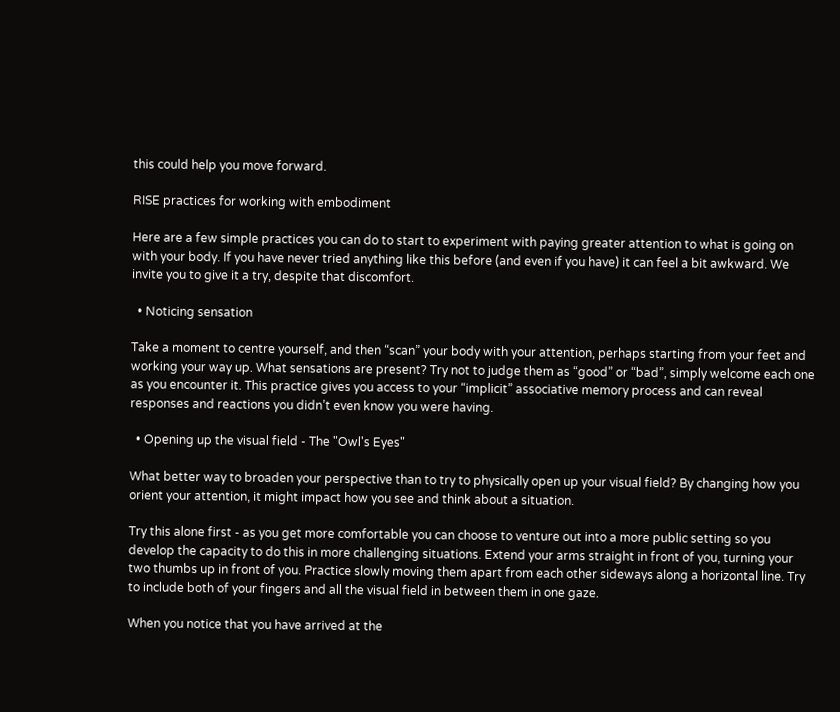this could help you move forward.

RISE practices for working with embodiment

Here are a few simple practices you can do to start to experiment with paying greater attention to what is going on with your body. If you have never tried anything like this before (and even if you have) it can feel a bit awkward. We invite you to give it a try, despite that discomfort.

  • Noticing sensation

Take a moment to centre yourself, and then “scan” your body with your attention, perhaps starting from your feet and working your way up. What sensations are present? Try not to judge them as “good” or “bad”, simply welcome each one as you encounter it. This practice gives you access to your “implicit” associative memory process and can reveal responses and reactions you didn’t even know you were having.

  • Opening up the visual field - The "Owl's Eyes"

What better way to broaden your perspective than to try to physically open up your visual field? By changing how you orient your attention, it might impact how you see and think about a situation.

Try this alone first - as you get more comfortable you can choose to venture out into a more public setting so you develop the capacity to do this in more challenging situations. Extend your arms straight in front of you, turning your two thumbs up in front of you. Practice slowly moving them apart from each other sideways along a horizontal line. Try to include both of your fingers and all the visual field in between them in one gaze.

When you notice that you have arrived at the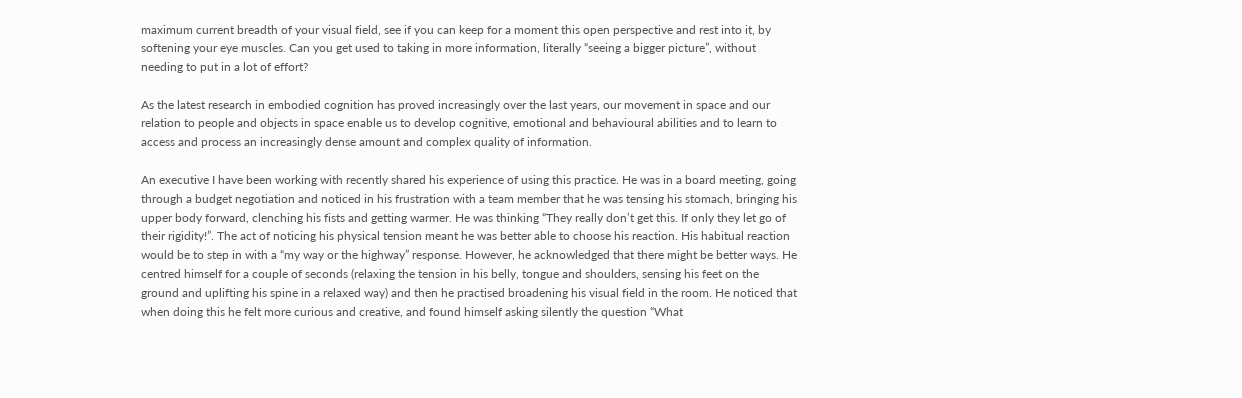maximum current breadth of your visual field, see if you can keep for a moment this open perspective and rest into it, by softening your eye muscles. Can you get used to taking in more information, literally “seeing a bigger picture”, without needing to put in a lot of effort?

As the latest research in embodied cognition has proved increasingly over the last years, our movement in space and our relation to people and objects in space enable us to develop cognitive, emotional and behavioural abilities and to learn to access and process an increasingly dense amount and complex quality of information.

An executive I have been working with recently shared his experience of using this practice. He was in a board meeting, going through a budget negotiation and noticed in his frustration with a team member that he was tensing his stomach, bringing his upper body forward, clenching his fists and getting warmer. He was thinking “They really don’t get this. If only they let go of their rigidity!”. The act of noticing his physical tension meant he was better able to choose his reaction. His habitual reaction would be to step in with a “my way or the highway” response. However, he acknowledged that there might be better ways. He centred himself for a couple of seconds (relaxing the tension in his belly, tongue and shoulders, sensing his feet on the ground and uplifting his spine in a relaxed way) and then he practised broadening his visual field in the room. He noticed that when doing this he felt more curious and creative, and found himself asking silently the question “What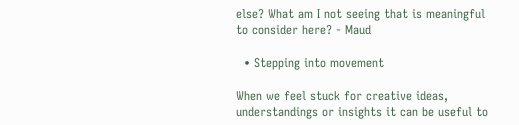else? What am I not seeing that is meaningful to consider here? - Maud

  • Stepping into movement

When we feel stuck for creative ideas, understandings or insights it can be useful to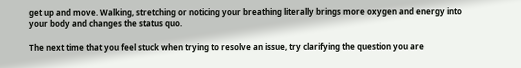get up and move. Walking, stretching or noticing your breathing literally brings more oxygen and energy into your body and changes the status quo.

The next time that you feel stuck when trying to resolve an issue, try clarifying the question you are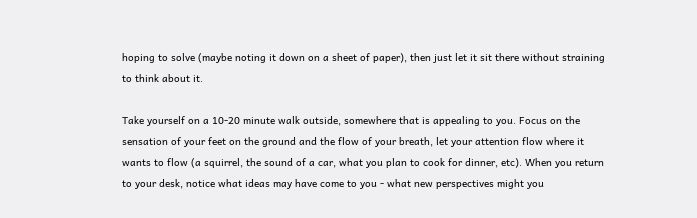hoping to solve (maybe noting it down on a sheet of paper), then just let it sit there without straining to think about it.

Take yourself on a 10-20 minute walk outside, somewhere that is appealing to you. Focus on the sensation of your feet on the ground and the flow of your breath, let your attention flow where it wants to flow (a squirrel, the sound of a car, what you plan to cook for dinner, etc). When you return to your desk, notice what ideas may have come to you - what new perspectives might you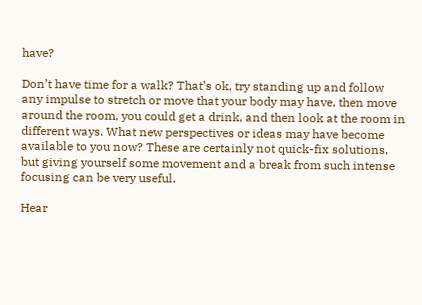have?

Don’t have time for a walk? That’s ok, try standing up and follow any impulse to stretch or move that your body may have, then move around the room, you could get a drink, and then look at the room in different ways. What new perspectives or ideas may have become available to you now? These are certainly not quick-fix solutions, but giving yourself some movement and a break from such intense focusing can be very useful.

Hear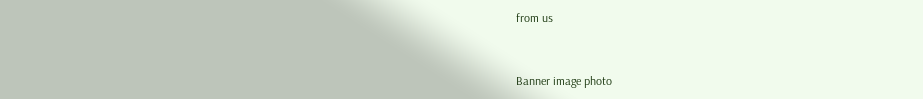from us


Banner image photo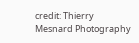credit: Thierry Mesnard Photography